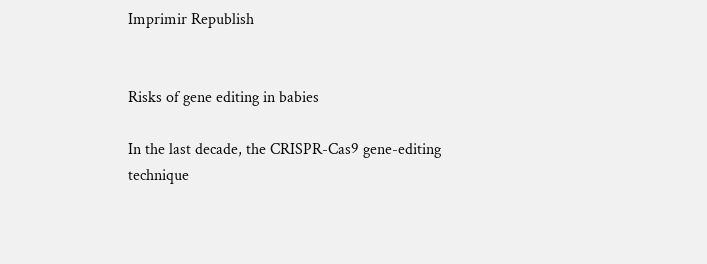Imprimir Republish


Risks of gene editing in babies

In the last decade, the CRISPR-Cas9 gene-editing technique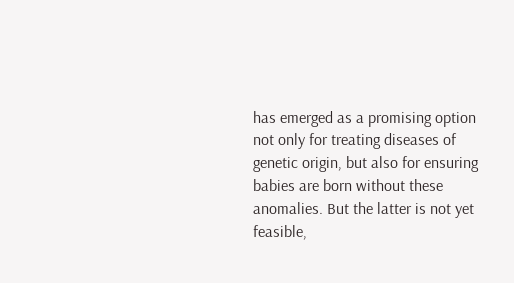has emerged as a promising option not only for treating diseases of genetic origin, but also for ensuring babies are born without these anomalies. But the latter is not yet feasible,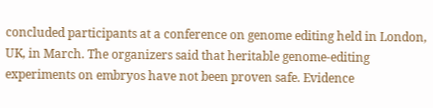concluded participants at a conference on genome editing held in London, UK, in March. The organizers said that heritable genome-editing experiments on embryos have not been proven safe. Evidence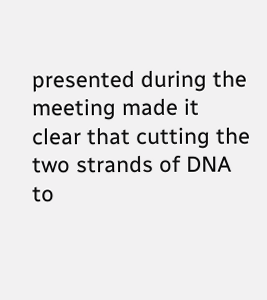presented during the meeting made it clear that cutting the two strands of DNA to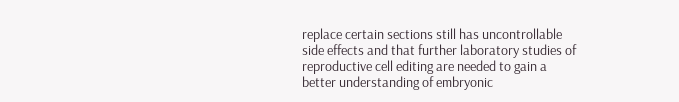replace certain sections still has uncontrollable side effects and that further laboratory studies of reproductive cell editing are needed to gain a better understanding of embryonic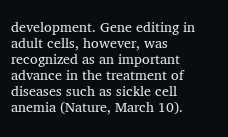development. Gene editing in adult cells, however, was recognized as an important advance in the treatment of diseases such as sickle cell anemia (Nature, March 10).